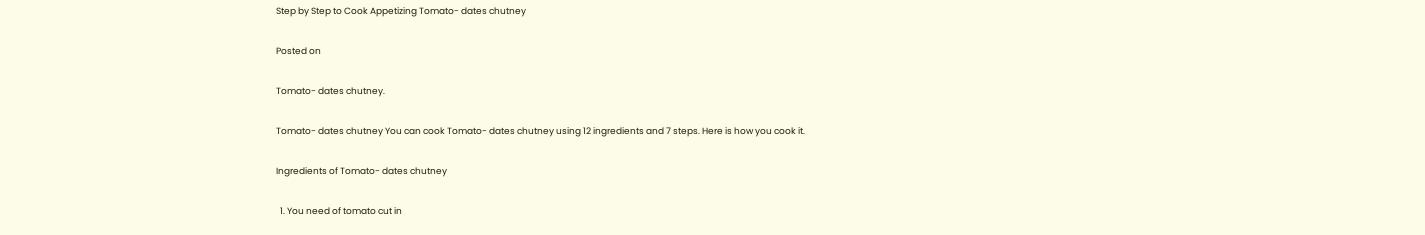Step by Step to Cook Appetizing Tomato- dates chutney

Posted on

Tomato- dates chutney.

Tomato- dates chutney You can cook Tomato- dates chutney using 12 ingredients and 7 steps. Here is how you cook it.

Ingredients of Tomato- dates chutney

  1. You need of tomato cut in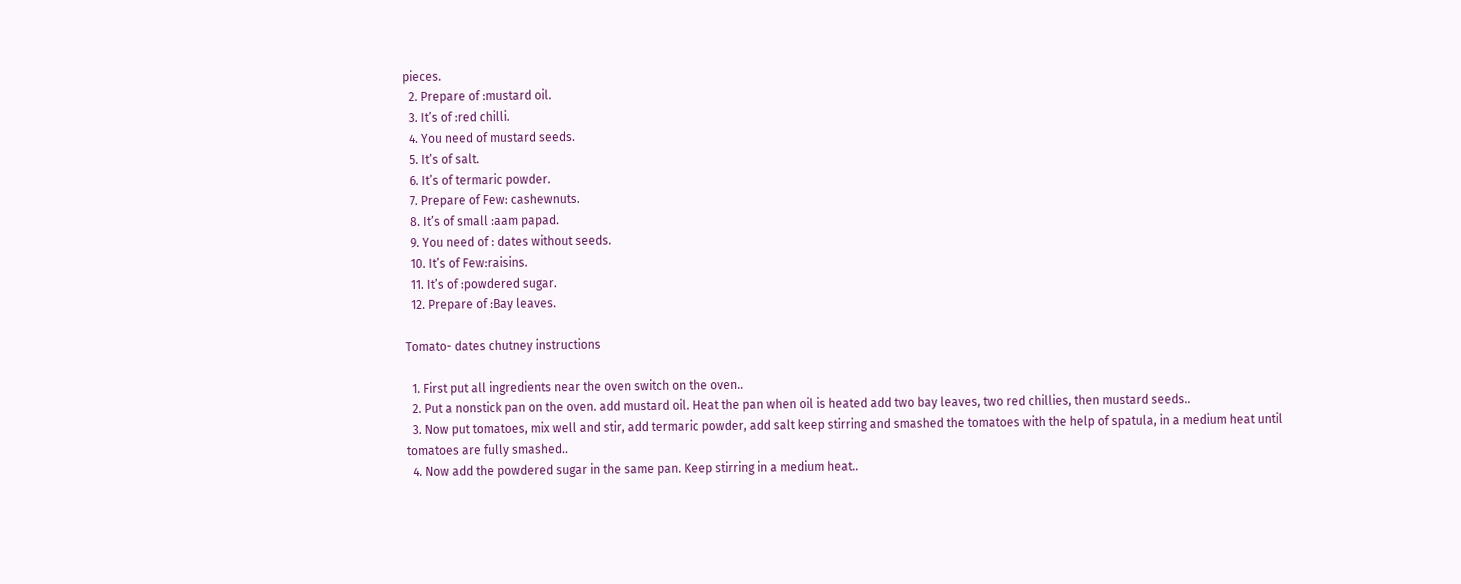pieces.
  2. Prepare of :mustard oil.
  3. It’s of :red chilli.
  4. You need of mustard seeds.
  5. It’s of salt.
  6. It’s of termaric powder.
  7. Prepare of Few: cashewnuts.
  8. It’s of small :aam papad.
  9. You need of : dates without seeds.
  10. It’s of Few:raisins.
  11. It’s of :powdered sugar.
  12. Prepare of :Bay leaves.

Tomato- dates chutney instructions

  1. First put all ingredients near the oven switch on the oven..
  2. Put a nonstick pan on the oven. add mustard oil. Heat the pan when oil is heated add two bay leaves, two red chillies, then mustard seeds..
  3. Now put tomatoes, mix well and stir, add termaric powder, add salt keep stirring and smashed the tomatoes with the help of spatula, in a medium heat until tomatoes are fully smashed..
  4. Now add the powdered sugar in the same pan. Keep stirring in a medium heat..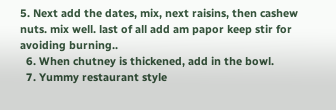5. Next add the dates, mix, next raisins, then cashew nuts. mix well. last of all add am papor keep stir for avoiding burning..
  6. When chutney is thickened, add in the bowl.
  7. Yummy restaurant style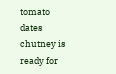tomato dates chutney is ready for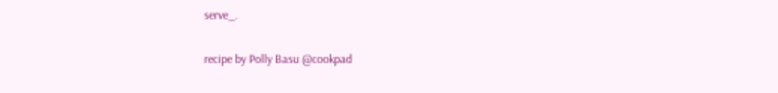serve_.

recipe by Polly Basu @cookpad